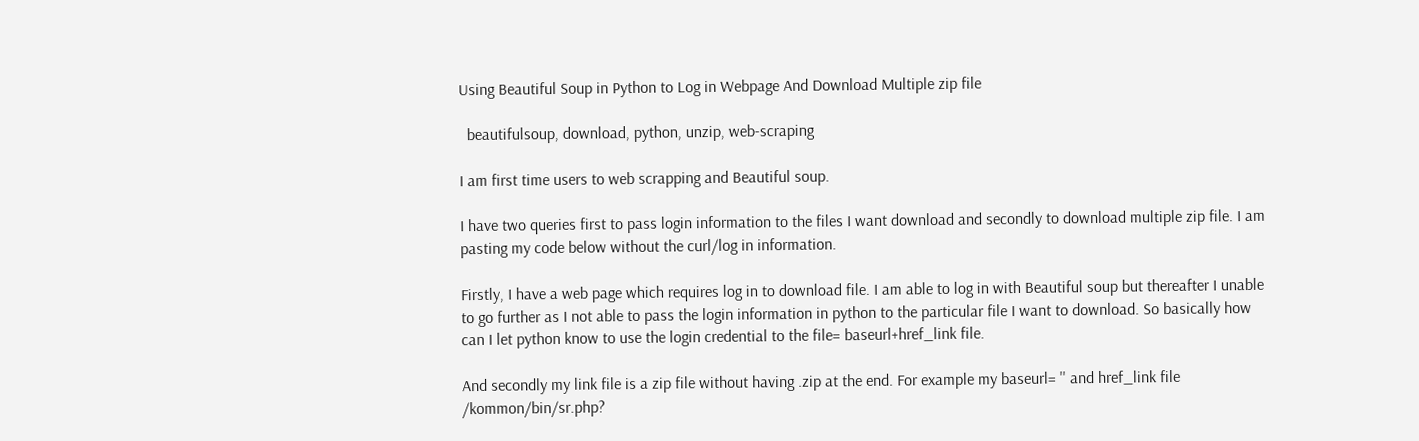Using Beautiful Soup in Python to Log in Webpage And Download Multiple zip file

  beautifulsoup, download, python, unzip, web-scraping

I am first time users to web scrapping and Beautiful soup.

I have two queries first to pass login information to the files I want download and secondly to download multiple zip file. I am pasting my code below without the curl/log in information.

Firstly, I have a web page which requires log in to download file. I am able to log in with Beautiful soup but thereafter I unable to go further as I not able to pass the login information in python to the particular file I want to download. So basically how can I let python know to use the login credential to the file= baseurl+href_link file.

And secondly my link file is a zip file without having .zip at the end. For example my baseurl= '' and href_link file /kommon/bin/sr.php?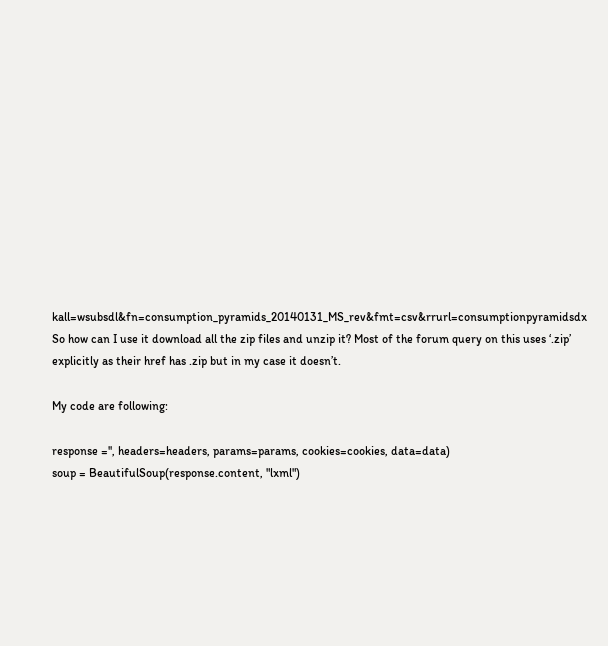kall=wsubsdl&fn=consumption_pyramids_20140131_MS_rev&fmt=csv&rrurl=consumptionpyramidsdx So how can I use it download all the zip files and unzip it? Most of the forum query on this uses ‘.zip’ explicitly as their href has .zip but in my case it doesn’t.

My code are following:

response ='', headers=headers, params=params, cookies=cookies, data=data)
soup = BeautifulSoup(response.content, "lxml")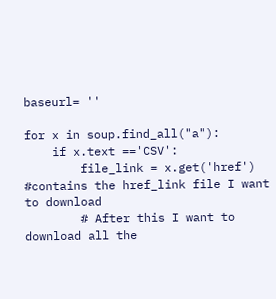baseurl= ''

for x in soup.find_all("a"):
    if x.text =='CSV':
        file_link = x.get('href') #contains the href_link file I want to download
        # After this I want to download all the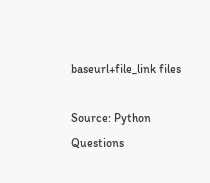baseurl+file_link files

Source: Python Questions